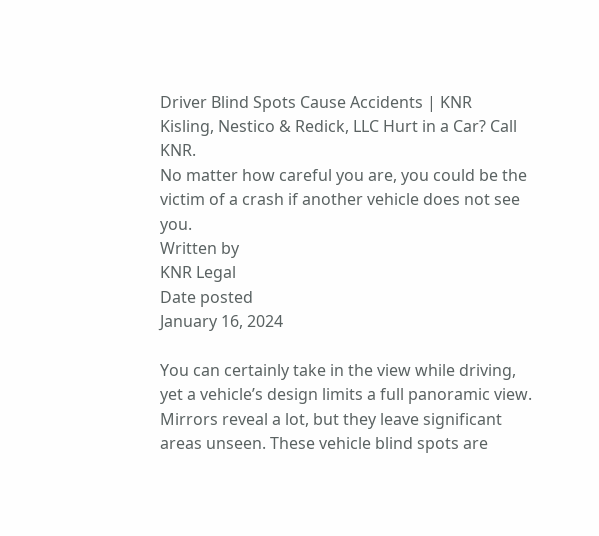Driver Blind Spots Cause Accidents | KNR
Kisling, Nestico & Redick, LLC Hurt in a Car? Call KNR.
No matter how careful you are, you could be the victim of a crash if another vehicle does not see you.
Written by
KNR Legal
Date posted
January 16, 2024

You can certainly take in the view while driving, yet a vehicle’s design limits a full panoramic view. Mirrors reveal a lot, but they leave significant areas unseen. These vehicle blind spots are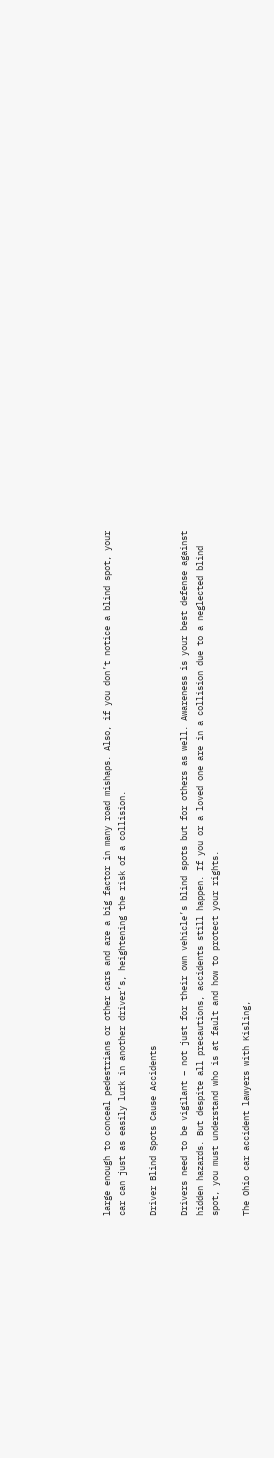large enough to conceal pedestrians or other cars and are a big factor in many road mishaps. Also, if you don’t notice a blind spot, your car can just as easily lurk in another driver’s, heightening the risk of a collision.

Driver Blind Spots Cause Accidents

Drivers need to be vigilant – not just for their own vehicle’s blind spots but for others as well. Awareness is your best defense against hidden hazards. But despite all precautions, accidents still happen. If you or a loved one are in a collision due to a neglected blind spot, you must understand who is at fault and how to protect your rights.

The Ohio car accident lawyers with Kisling,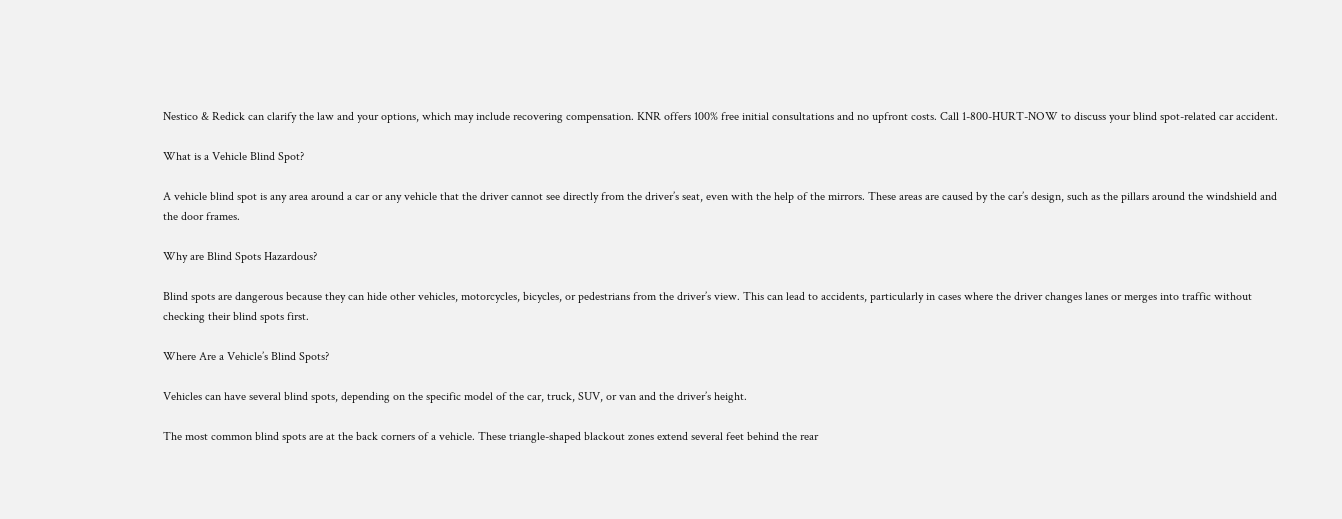Nestico & Redick can clarify the law and your options, which may include recovering compensation. KNR offers 100% free initial consultations and no upfront costs. Call 1-800-HURT-NOW to discuss your blind spot-related car accident.

What is a Vehicle Blind Spot?

A vehicle blind spot is any area around a car or any vehicle that the driver cannot see directly from the driver’s seat, even with the help of the mirrors. These areas are caused by the car’s design, such as the pillars around the windshield and the door frames.

Why are Blind Spots Hazardous?

Blind spots are dangerous because they can hide other vehicles, motorcycles, bicycles, or pedestrians from the driver’s view. This can lead to accidents, particularly in cases where the driver changes lanes or merges into traffic without checking their blind spots first.

Where Are a Vehicle’s Blind Spots?

Vehicles can have several blind spots, depending on the specific model of the car, truck, SUV, or van and the driver’s height.

The most common blind spots are at the back corners of a vehicle. These triangle-shaped blackout zones extend several feet behind the rear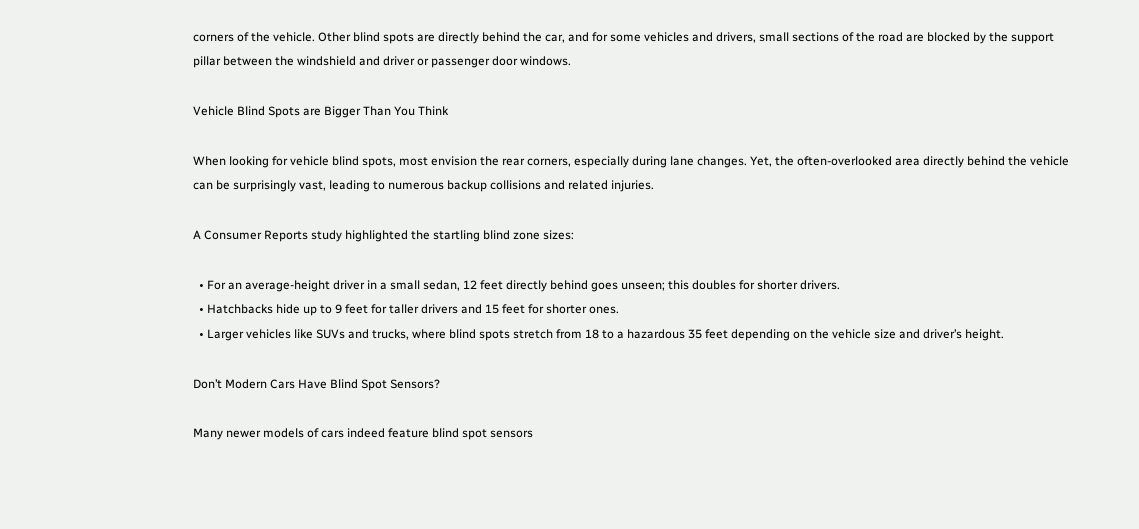corners of the vehicle. Other blind spots are directly behind the car, and for some vehicles and drivers, small sections of the road are blocked by the support pillar between the windshield and driver or passenger door windows.

Vehicle Blind Spots are Bigger Than You Think

When looking for vehicle blind spots, most envision the rear corners, especially during lane changes. Yet, the often-overlooked area directly behind the vehicle can be surprisingly vast, leading to numerous backup collisions and related injuries.

A Consumer Reports study highlighted the startling blind zone sizes:

  • For an average-height driver in a small sedan, 12 feet directly behind goes unseen; this doubles for shorter drivers.
  • Hatchbacks hide up to 9 feet for taller drivers and 15 feet for shorter ones.
  • Larger vehicles like SUVs and trucks, where blind spots stretch from 18 to a hazardous 35 feet depending on the vehicle size and driver’s height.

Don’t Modern Cars Have Blind Spot Sensors?

Many newer models of cars indeed feature blind spot sensors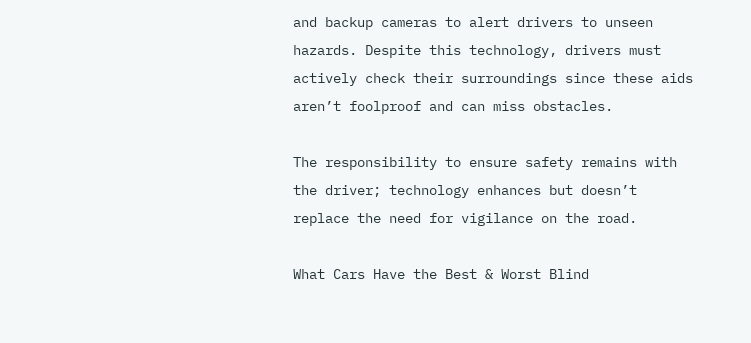and backup cameras to alert drivers to unseen hazards. Despite this technology, drivers must actively check their surroundings since these aids aren’t foolproof and can miss obstacles.

The responsibility to ensure safety remains with the driver; technology enhances but doesn’t replace the need for vigilance on the road.

What Cars Have the Best & Worst Blind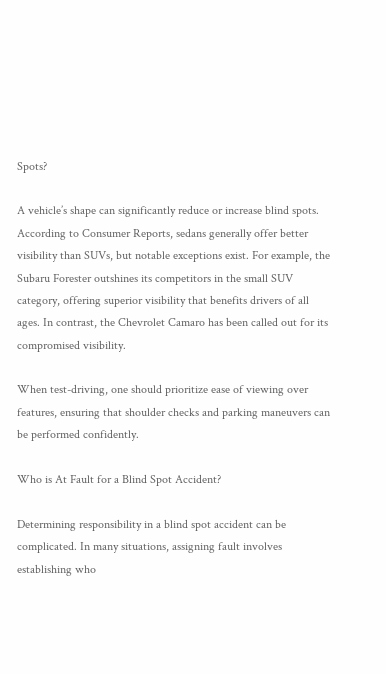Spots?

A vehicle’s shape can significantly reduce or increase blind spots. According to Consumer Reports, sedans generally offer better visibility than SUVs, but notable exceptions exist. For example, the Subaru Forester outshines its competitors in the small SUV category, offering superior visibility that benefits drivers of all ages. In contrast, the Chevrolet Camaro has been called out for its compromised visibility.

When test-driving, one should prioritize ease of viewing over features, ensuring that shoulder checks and parking maneuvers can be performed confidently.

Who is At Fault for a Blind Spot Accident?

Determining responsibility in a blind spot accident can be complicated. In many situations, assigning fault involves establishing who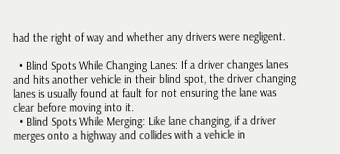had the right of way and whether any drivers were negligent.

  • Blind Spots While Changing Lanes: If a driver changes lanes and hits another vehicle in their blind spot, the driver changing lanes is usually found at fault for not ensuring the lane was clear before moving into it.
  • Blind Spots While Merging: Like lane changing, if a driver merges onto a highway and collides with a vehicle in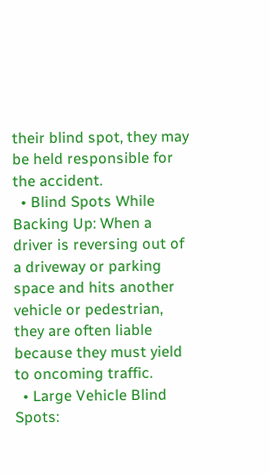their blind spot, they may be held responsible for the accident.
  • Blind Spots While Backing Up: When a driver is reversing out of a driveway or parking space and hits another vehicle or pedestrian, they are often liable because they must yield to oncoming traffic.
  • Large Vehicle Blind Spots: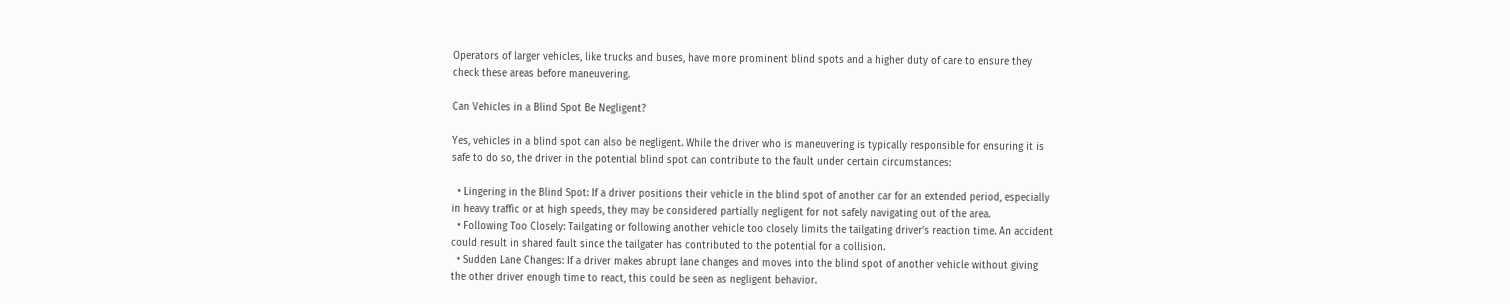Operators of larger vehicles, like trucks and buses, have more prominent blind spots and a higher duty of care to ensure they check these areas before maneuvering.

Can Vehicles in a Blind Spot Be Negligent?

Yes, vehicles in a blind spot can also be negligent. While the driver who is maneuvering is typically responsible for ensuring it is safe to do so, the driver in the potential blind spot can contribute to the fault under certain circumstances:

  • Lingering in the Blind Spot: If a driver positions their vehicle in the blind spot of another car for an extended period, especially in heavy traffic or at high speeds, they may be considered partially negligent for not safely navigating out of the area.
  • Following Too Closely: Tailgating or following another vehicle too closely limits the tailgating driver’s reaction time. An accident could result in shared fault since the tailgater has contributed to the potential for a collision.
  • Sudden Lane Changes: If a driver makes abrupt lane changes and moves into the blind spot of another vehicle without giving the other driver enough time to react, this could be seen as negligent behavior.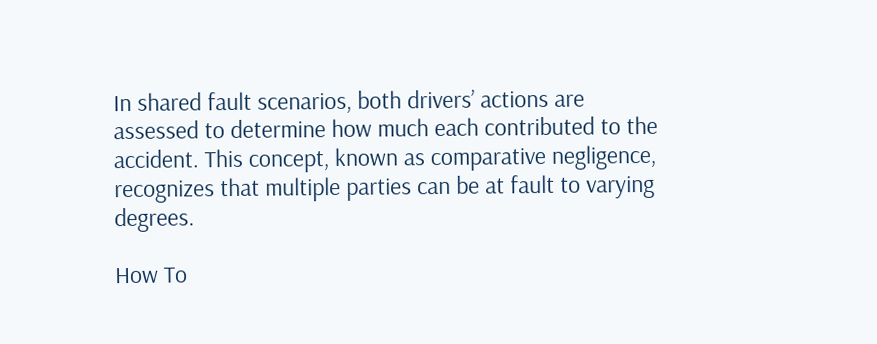In shared fault scenarios, both drivers’ actions are assessed to determine how much each contributed to the accident. This concept, known as comparative negligence, recognizes that multiple parties can be at fault to varying degrees.

How To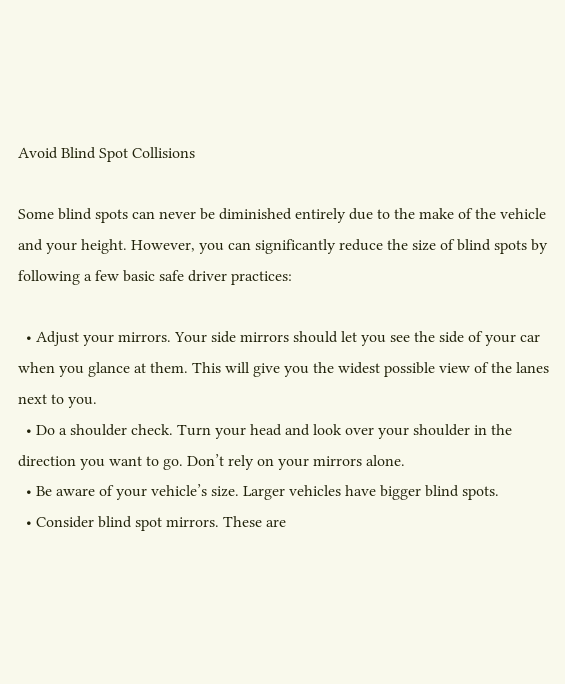Avoid Blind Spot Collisions

Some blind spots can never be diminished entirely due to the make of the vehicle and your height. However, you can significantly reduce the size of blind spots by following a few basic safe driver practices:

  • Adjust your mirrors. Your side mirrors should let you see the side of your car when you glance at them. This will give you the widest possible view of the lanes next to you.
  • Do a shoulder check. Turn your head and look over your shoulder in the direction you want to go. Don’t rely on your mirrors alone.
  • Be aware of your vehicle’s size. Larger vehicles have bigger blind spots.
  • Consider blind spot mirrors. These are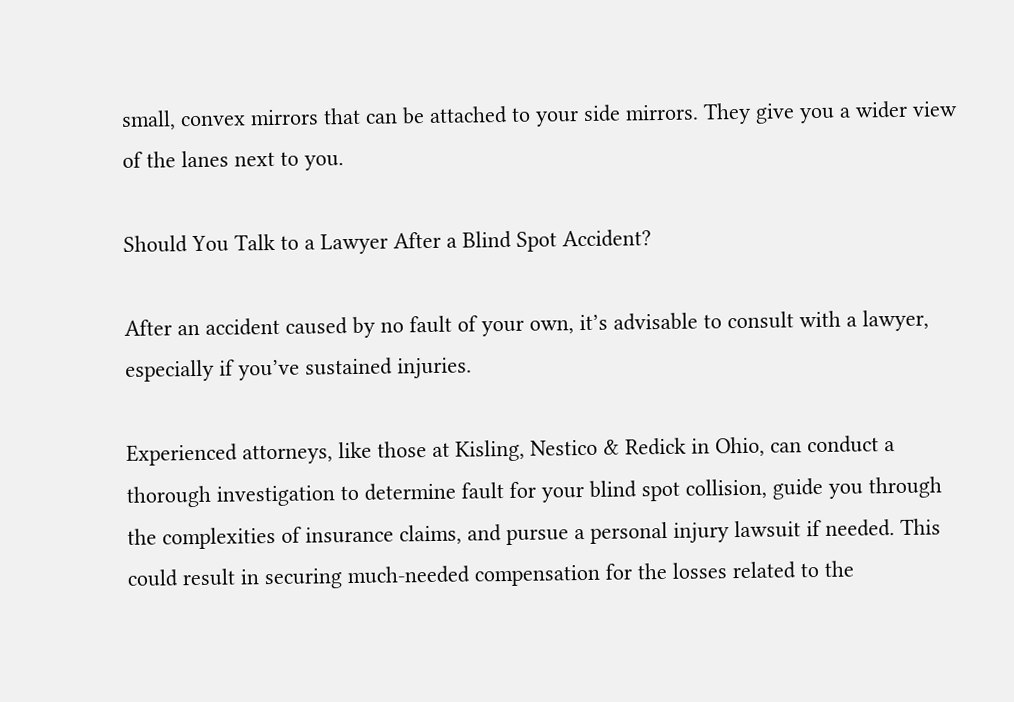small, convex mirrors that can be attached to your side mirrors. They give you a wider view of the lanes next to you.

Should You Talk to a Lawyer After a Blind Spot Accident?

After an accident caused by no fault of your own, it’s advisable to consult with a lawyer, especially if you’ve sustained injuries.

Experienced attorneys, like those at Kisling, Nestico & Redick in Ohio, can conduct a thorough investigation to determine fault for your blind spot collision, guide you through the complexities of insurance claims, and pursue a personal injury lawsuit if needed. This could result in securing much-needed compensation for the losses related to the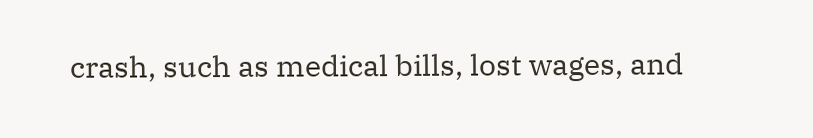crash, such as medical bills, lost wages, and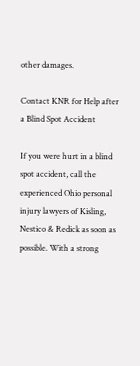other damages.

Contact KNR for Help after a Blind Spot Accident

If you were hurt in a blind spot accident, call the experienced Ohio personal injury lawyers of Kisling, Nestico & Redick as soon as possible. With a strong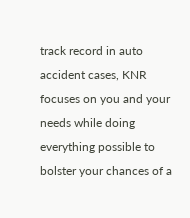track record in auto accident cases, KNR focuses on you and your needs while doing everything possible to bolster your chances of a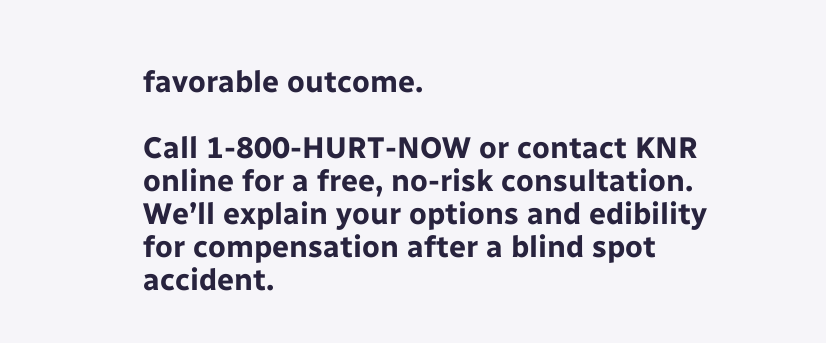favorable outcome.

Call 1-800-HURT-NOW or contact KNR online for a free, no-risk consultation. We’ll explain your options and edibility for compensation after a blind spot accident.